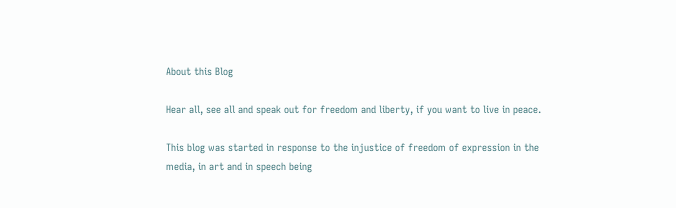About this Blog

Hear all, see all and speak out for freedom and liberty, if you want to live in peace.

This blog was started in response to the injustice of freedom of expression in the media, in art and in speech being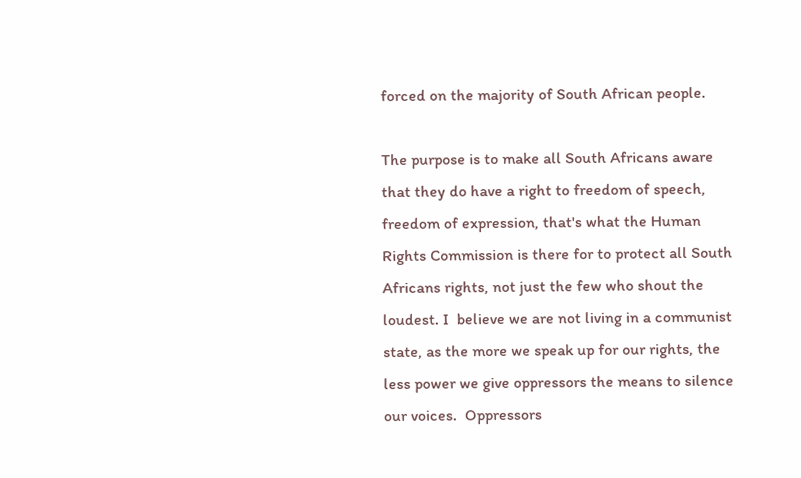forced on the majority of South African people.

The purpose is to make all South Africans aware that they do have a right to freedom of speech, freedom of expression, that's what the Human Rights Commission is there for to protect all South Africans rights, not just the few who shout the loudest. I  believe we are not living in a communist state, as the more we speak up for our rights, the less power we give oppressors the means to silence our voices.  Oppressors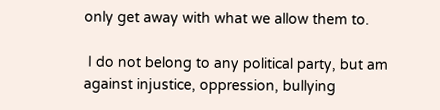only get away with what we allow them to.

 I do not belong to any political party, but am against injustice, oppression, bullying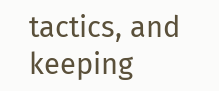tactics, and keeping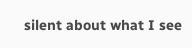silent about what I see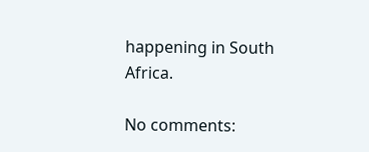happening in South Africa.

No comments: